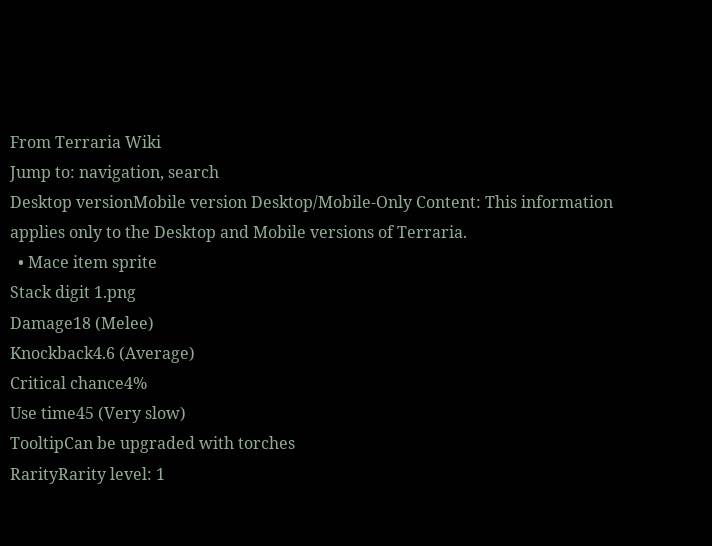From Terraria Wiki
Jump to: navigation, search
Desktop versionMobile version Desktop/Mobile-Only Content: This information applies only to the Desktop and Mobile versions of Terraria.
  • Mace item sprite
Stack digit 1.png
Damage18 (Melee)
Knockback4.6 (Average)
Critical chance4%
Use time45 (Very slow)
TooltipCan be upgraded with torches
RarityRarity level: 1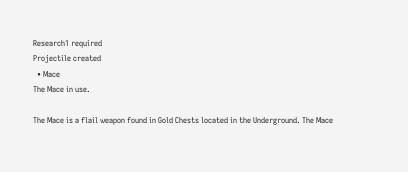Research1 required
Projectile created
  • Mace
The Mace in use.

The Mace is a flail weapon found in Gold Chests located in the Underground. The Mace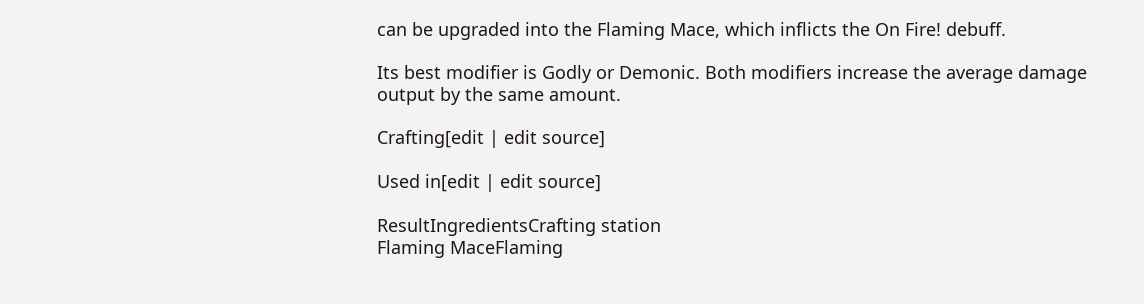can be upgraded into the Flaming Mace, which inflicts the On Fire! debuff.

Its best modifier is Godly or Demonic. Both modifiers increase the average damage output by the same amount.

Crafting[edit | edit source]

Used in[edit | edit source]

ResultIngredientsCrafting station
Flaming MaceFlaming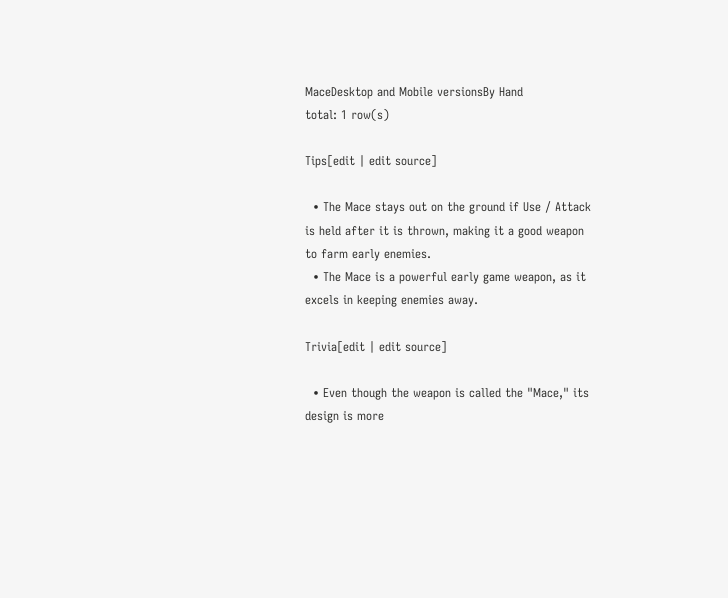MaceDesktop and Mobile versionsBy Hand
total: 1 row(s)

Tips[edit | edit source]

  • The Mace stays out on the ground if Use / Attack is held after it is thrown, making it a good weapon to farm early enemies.
  • The Mace is a powerful early game weapon, as it excels in keeping enemies away.

Trivia[edit | edit source]

  • Even though the weapon is called the "Mace," its design is more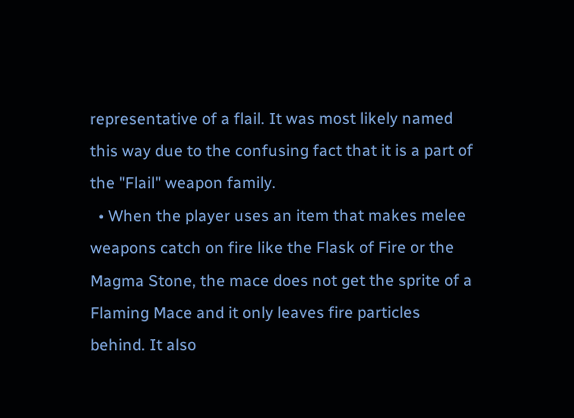representative of a flail. It was most likely named this way due to the confusing fact that it is a part of the "Flail" weapon family.
  • When the player uses an item that makes melee weapons catch on fire like the Flask of Fire or the Magma Stone, the mace does not get the sprite of a Flaming Mace and it only leaves fire particles behind. It also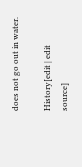does not go out in water.

History[edit | edit source]